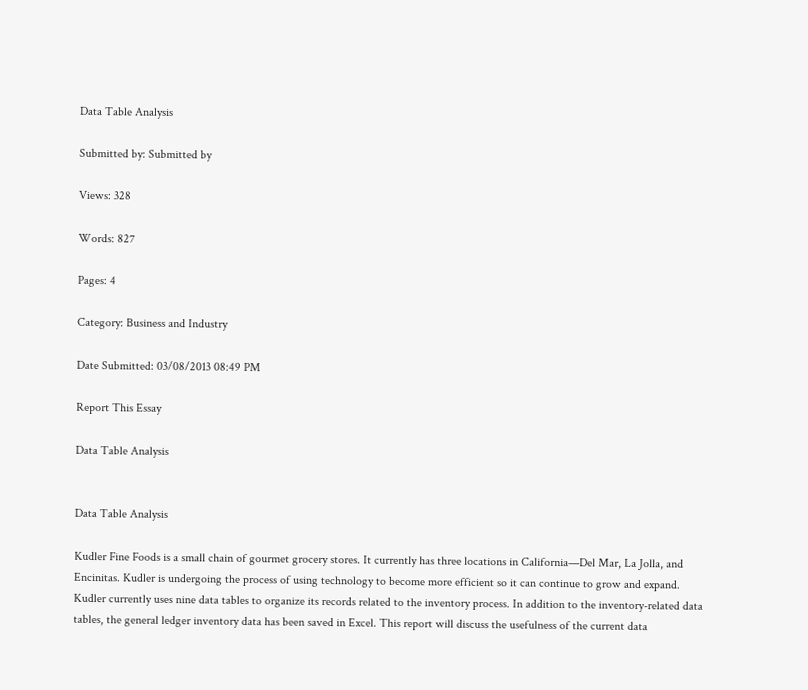Data Table Analysis

Submitted by: Submitted by

Views: 328

Words: 827

Pages: 4

Category: Business and Industry

Date Submitted: 03/08/2013 08:49 PM

Report This Essay

Data Table Analysis


Data Table Analysis

Kudler Fine Foods is a small chain of gourmet grocery stores. It currently has three locations in California—Del Mar, La Jolla, and Encinitas. Kudler is undergoing the process of using technology to become more efficient so it can continue to grow and expand. Kudler currently uses nine data tables to organize its records related to the inventory process. In addition to the inventory-related data tables, the general ledger inventory data has been saved in Excel. This report will discuss the usefulness of the current data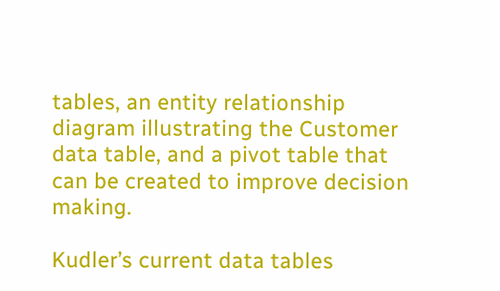tables, an entity relationship diagram illustrating the Customer data table, and a pivot table that can be created to improve decision making.

Kudler’s current data tables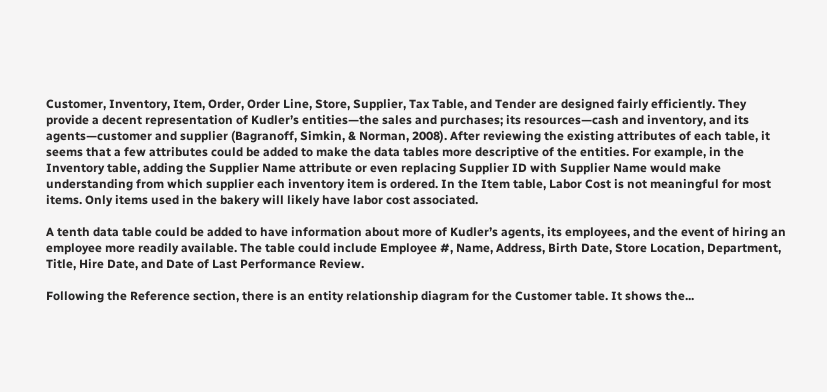Customer, Inventory, Item, Order, Order Line, Store, Supplier, Tax Table, and Tender are designed fairly efficiently. They provide a decent representation of Kudler’s entities—the sales and purchases; its resources—cash and inventory, and its agents—customer and supplier (Bagranoff, Simkin, & Norman, 2008). After reviewing the existing attributes of each table, it seems that a few attributes could be added to make the data tables more descriptive of the entities. For example, in the Inventory table, adding the Supplier Name attribute or even replacing Supplier ID with Supplier Name would make understanding from which supplier each inventory item is ordered. In the Item table, Labor Cost is not meaningful for most items. Only items used in the bakery will likely have labor cost associated.

A tenth data table could be added to have information about more of Kudler’s agents, its employees, and the event of hiring an employee more readily available. The table could include Employee #, Name, Address, Birth Date, Store Location, Department, Title, Hire Date, and Date of Last Performance Review.

Following the Reference section, there is an entity relationship diagram for the Customer table. It shows the...